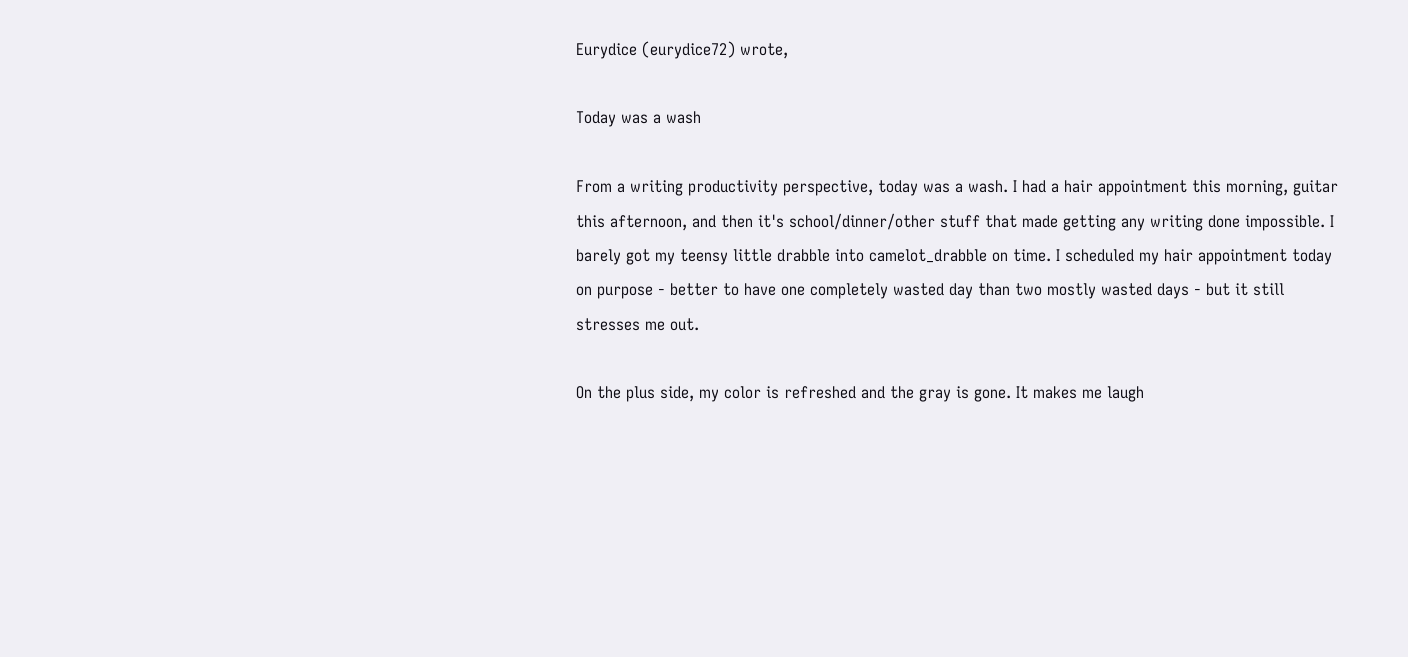Eurydice (eurydice72) wrote,

Today was a wash

From a writing productivity perspective, today was a wash. I had a hair appointment this morning, guitar this afternoon, and then it's school/dinner/other stuff that made getting any writing done impossible. I barely got my teensy little drabble into camelot_drabble on time. I scheduled my hair appointment today on purpose - better to have one completely wasted day than two mostly wasted days - but it still stresses me out.

On the plus side, my color is refreshed and the gray is gone. It makes me laugh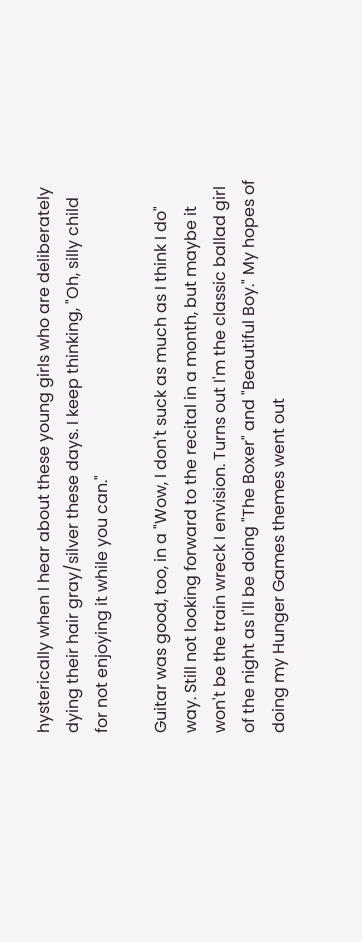hysterically when I hear about these young girls who are deliberately dying their hair gray/silver these days. I keep thinking, "Oh, silly child for not enjoying it while you can."

Guitar was good, too, in a "Wow, I don't suck as much as I think I do" way. Still not looking forward to the recital in a month, but maybe it won't be the train wreck I envision. Turns out I'm the classic ballad girl of the night as I'll be doing "The Boxer" and "Beautiful Boy." My hopes of doing my Hunger Games themes went out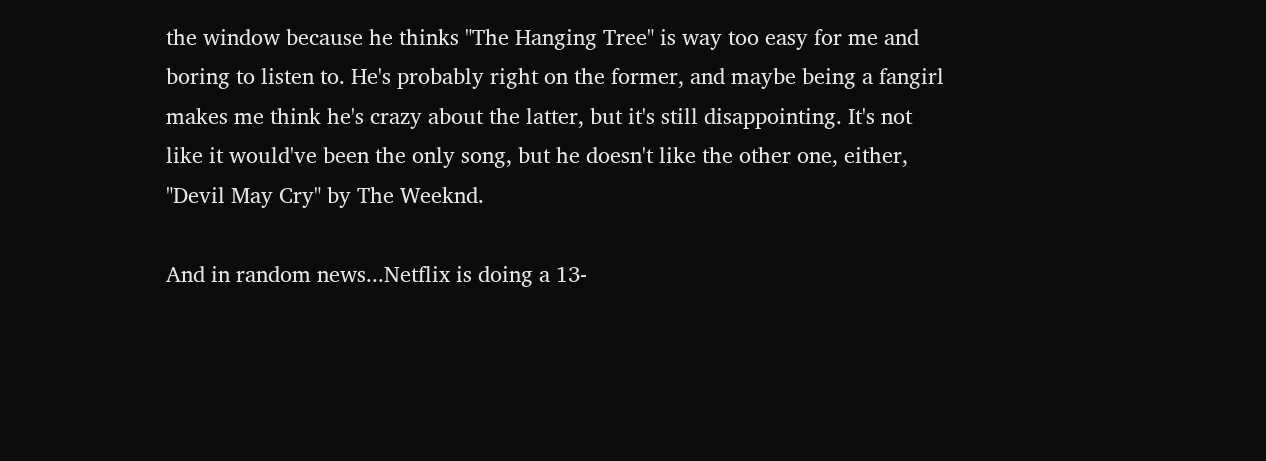the window because he thinks "The Hanging Tree" is way too easy for me and boring to listen to. He's probably right on the former, and maybe being a fangirl makes me think he's crazy about the latter, but it's still disappointing. It's not like it would've been the only song, but he doesn't like the other one, either, "Devil May Cry" by The Weeknd.

And in random news...Netflix is doing a 13-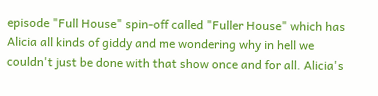episode "Full House" spin-off called "Fuller House" which has Alicia all kinds of giddy and me wondering why in hell we couldn't just be done with that show once and for all. Alicia's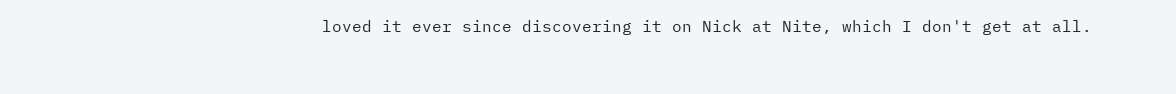loved it ever since discovering it on Nick at Nite, which I don't get at all.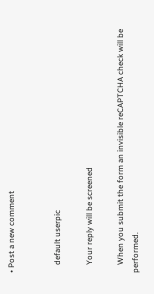• Post a new comment


    default userpic

    Your reply will be screened

    When you submit the form an invisible reCAPTCHA check will be performed.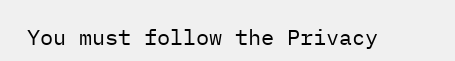You must follow the Privacy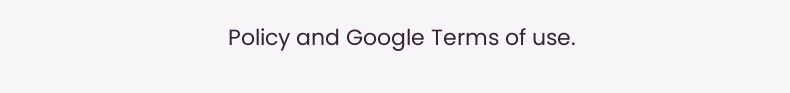Policy and Google Terms of use.